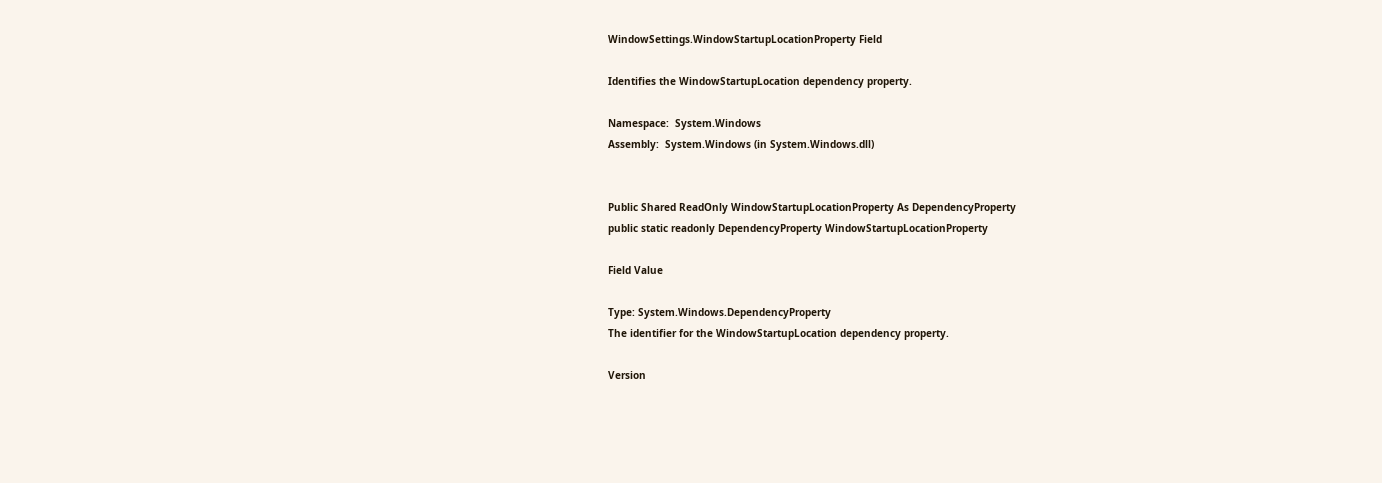WindowSettings.WindowStartupLocationProperty Field

Identifies the WindowStartupLocation dependency property.

Namespace:  System.Windows
Assembly:  System.Windows (in System.Windows.dll)


Public Shared ReadOnly WindowStartupLocationProperty As DependencyProperty
public static readonly DependencyProperty WindowStartupLocationProperty

Field Value

Type: System.Windows.DependencyProperty
The identifier for the WindowStartupLocation dependency property.

Version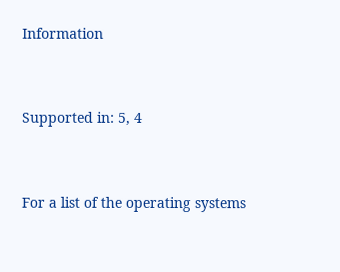Information


Supported in: 5, 4


For a list of the operating systems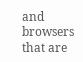and browsers that are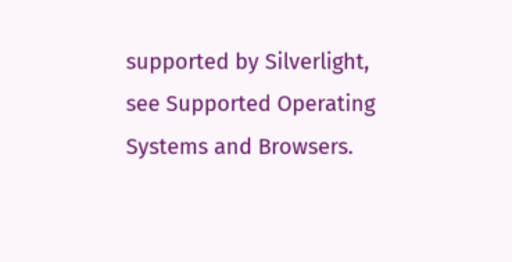supported by Silverlight, see Supported Operating Systems and Browsers.